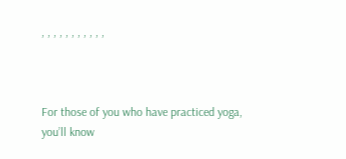, , , , , , , , , , ,



For those of you who have practiced yoga, you’ll know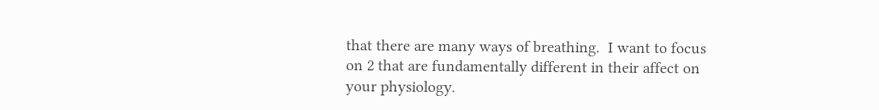that there are many ways of breathing.  I want to focus on 2 that are fundamentally different in their affect on your physiology.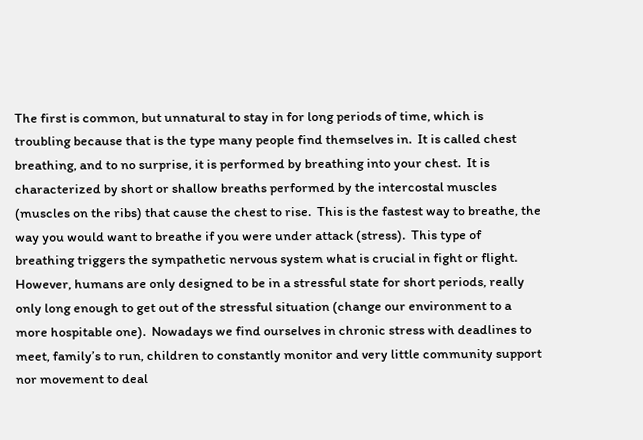The first is common, but unnatural to stay in for long periods of time, which is troubling because that is the type many people find themselves in.  It is called chest breathing, and to no surprise, it is performed by breathing into your chest.  It is characterized by short or shallow breaths performed by the intercostal muscles (muscles on the ribs) that cause the chest to rise.  This is the fastest way to breathe, the way you would want to breathe if you were under attack (stress).  This type of breathing triggers the sympathetic nervous system what is crucial in fight or flight.  However, humans are only designed to be in a stressful state for short periods, really only long enough to get out of the stressful situation (change our environment to a more hospitable one).  Nowadays we find ourselves in chronic stress with deadlines to meet, family’s to run, children to constantly monitor and very little community support nor movement to deal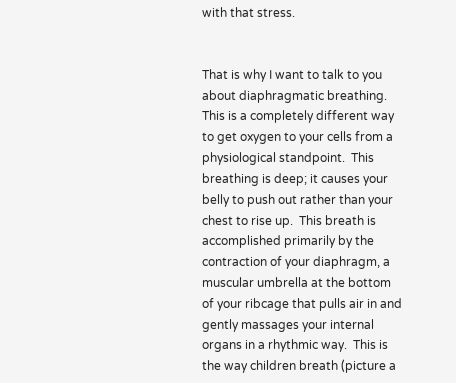with that stress.


That is why I want to talk to you about diaphragmatic breathing.  This is a completely different way to get oxygen to your cells from a physiological standpoint.  This breathing is deep; it causes your belly to push out rather than your chest to rise up.  This breath is accomplished primarily by the contraction of your diaphragm, a muscular umbrella at the bottom of your ribcage that pulls air in and gently massages your internal organs in a rhythmic way.  This is the way children breath (picture a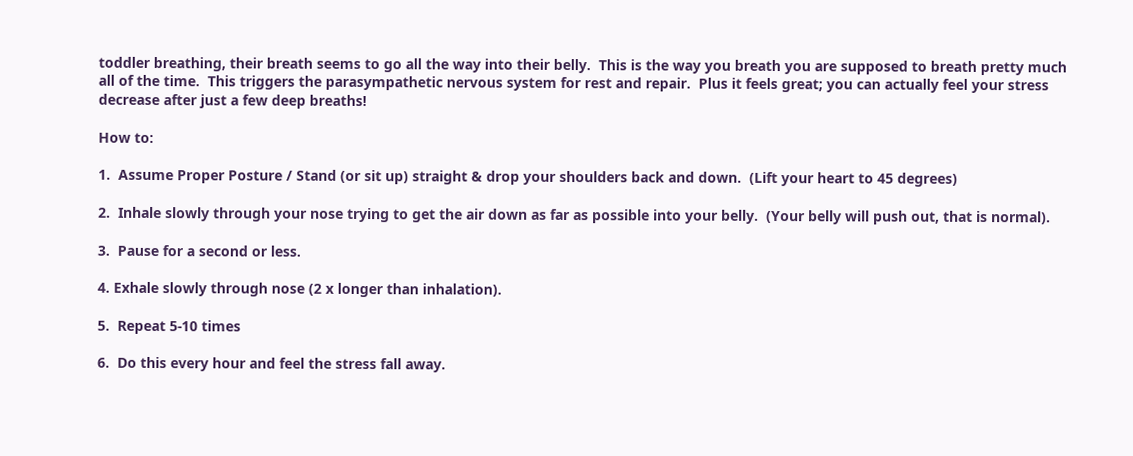toddler breathing, their breath seems to go all the way into their belly.  This is the way you breath you are supposed to breath pretty much all of the time.  This triggers the parasympathetic nervous system for rest and repair.  Plus it feels great; you can actually feel your stress decrease after just a few deep breaths!

How to:

1.  Assume Proper Posture / Stand (or sit up) straight & drop your shoulders back and down.  (Lift your heart to 45 degrees)

2.  Inhale slowly through your nose trying to get the air down as far as possible into your belly.  (Your belly will push out, that is normal).

3.  Pause for a second or less.

4. Exhale slowly through nose (2 x longer than inhalation).

5.  Repeat 5-10 times

6.  Do this every hour and feel the stress fall away.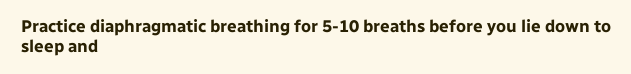Practice diaphragmatic breathing for 5-10 breaths before you lie down to sleep and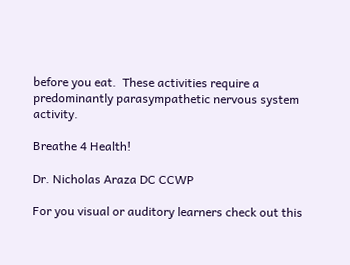before you eat.  These activities require a predominantly parasympathetic nervous system activity.

Breathe 4 Health!

Dr. Nicholas Araza DC CCWP

For you visual or auditory learners check out this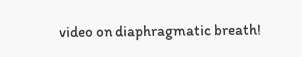video on diaphragmatic breath!